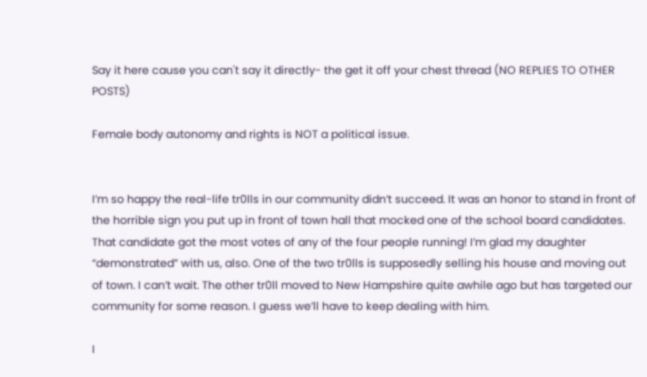Say it here cause you can't say it directly- the get it off your chest thread (NO REPLIES TO OTHER POSTS)

Female body autonomy and rights is NOT a political issue.


I’m so happy the real-life tr0lls in our community didn’t succeed. It was an honor to stand in front of the horrible sign you put up in front of town hall that mocked one of the school board candidates. That candidate got the most votes of any of the four people running! I’m glad my daughter “demonstrated” with us, also. One of the two tr0lls is supposedly selling his house and moving out of town. I can’t wait. The other tr0ll moved to New Hampshire quite awhile ago but has targeted our community for some reason. I guess we’ll have to keep dealing with him.

I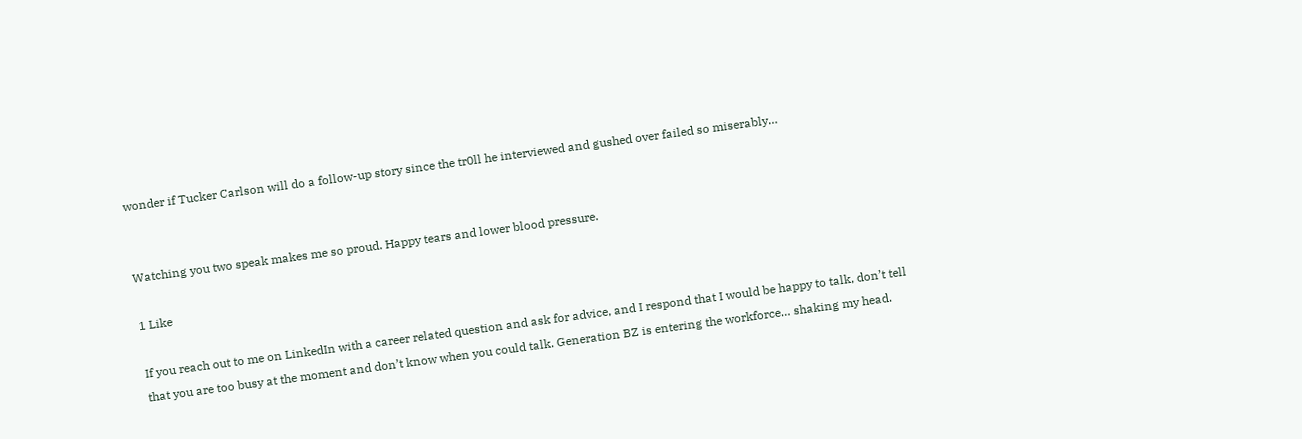wonder if Tucker Carlson will do a follow-up story since the tr0ll he interviewed and gushed over failed so miserably…


Watching you two speak makes me so proud. Happy tears and lower blood pressure.

1 Like

If you reach out to me on LinkedIn with a career related question and ask for advice, and I respond that I would be happy to talk, don’t tell that you are too busy at the moment and don’t know when you could talk. Generation BZ is entering the workforce… shaking my head.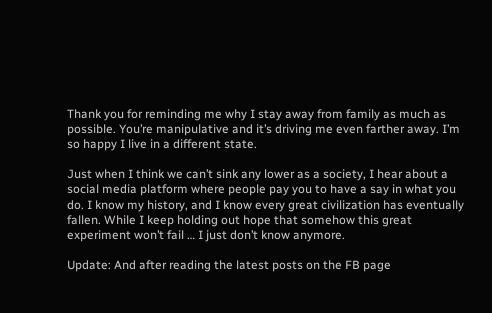Thank you for reminding me why I stay away from family as much as possible. You’re manipulative and it’s driving me even farther away. I’m so happy I live in a different state.

Just when I think we can’t sink any lower as a society, I hear about a social media platform where people pay you to have a say in what you do. I know my history, and I know every great civilization has eventually fallen. While I keep holding out hope that somehow this great experiment won’t fail … I just don’t know anymore.

Update: And after reading the latest posts on the FB page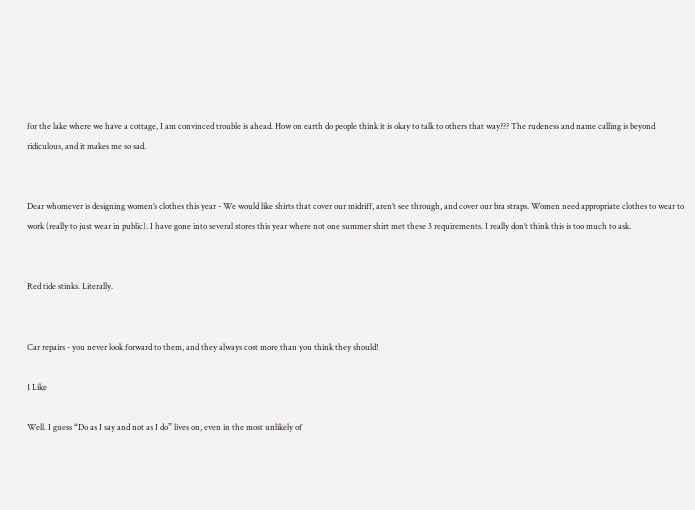for the lake where we have a cottage, I am convinced trouble is ahead. How on earth do people think it is okay to talk to others that way??? The rudeness and name calling is beyond ridiculous, and it makes me so sad.


Dear whomever is designing women’s clothes this year - We would like shirts that cover our midriff, aren’t see through, and cover our bra straps. Women need appropriate clothes to wear to work (really to just wear in public). I have gone into several stores this year where not one summer shirt met these 3 requirements. I really don’t think this is too much to ask.


Red tide stinks. Literally.


Car repairs - you never look forward to them, and they always cost more than you think they should!

1 Like

Well. I guess “Do as I say and not as I do” lives on, even in the most unlikely of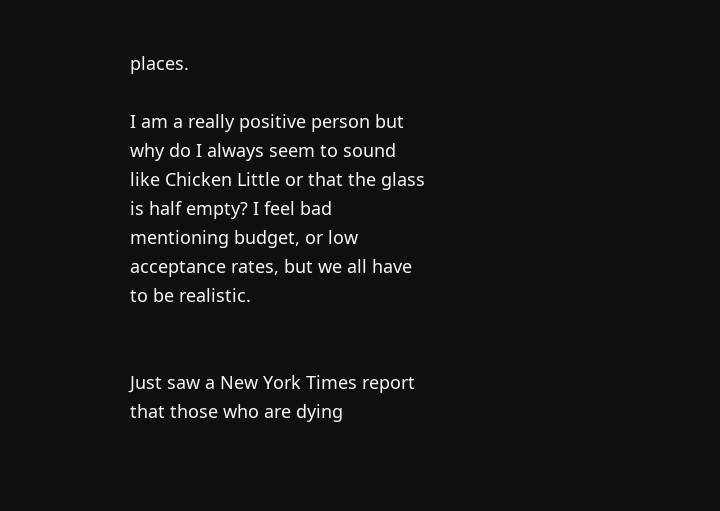places.

I am a really positive person but why do I always seem to sound like Chicken Little or that the glass is half empty? I feel bad mentioning budget, or low acceptance rates, but we all have to be realistic.


Just saw a New York Times report that those who are dying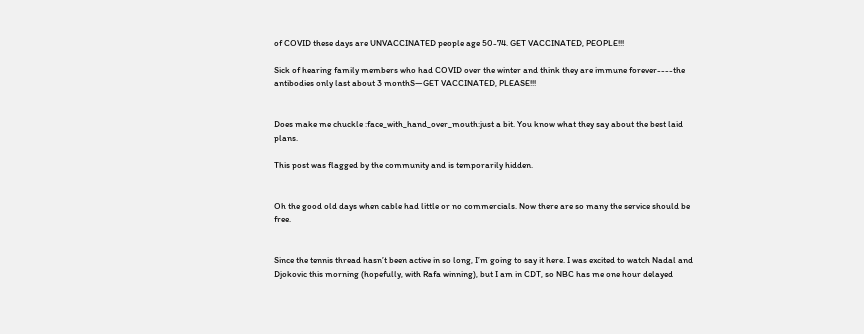of COVID these days are UNVACCINATED people age 50-74. GET VACCINATED, PEOPLE!!!

Sick of hearing family members who had COVID over the winter and think they are immune forever----the antibodies only last about 3 monthS—GET VACCINATED, PLEASE!!!


Does make me chuckle :face_with_hand_over_mouth:just a bit. You know what they say about the best laid plans.

This post was flagged by the community and is temporarily hidden.


Oh the good old days when cable had little or no commercials. Now there are so many the service should be free.


Since the tennis thread hasn’t been active in so long, I’m going to say it here. I was excited to watch Nadal and Djokovic this morning (hopefully, with Rafa winning), but I am in CDT, so NBC has me one hour delayed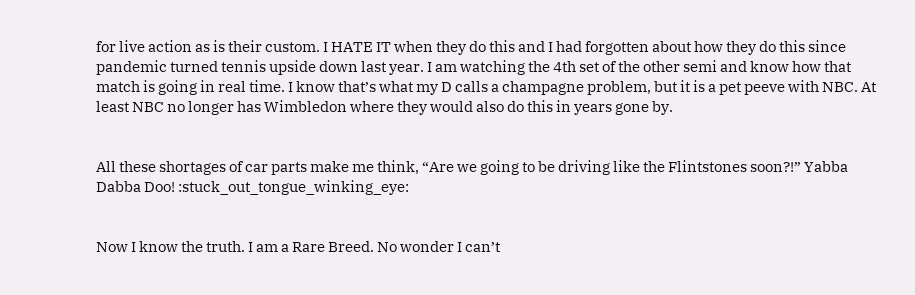for live action as is their custom. I HATE IT when they do this and I had forgotten about how they do this since pandemic turned tennis upside down last year. I am watching the 4th set of the other semi and know how that match is going in real time. I know that’s what my D calls a champagne problem, but it is a pet peeve with NBC. At least NBC no longer has Wimbledon where they would also do this in years gone by.


All these shortages of car parts make me think, “Are we going to be driving like the Flintstones soon?!” Yabba Dabba Doo! :stuck_out_tongue_winking_eye:


Now I know the truth. I am a Rare Breed. No wonder I can’t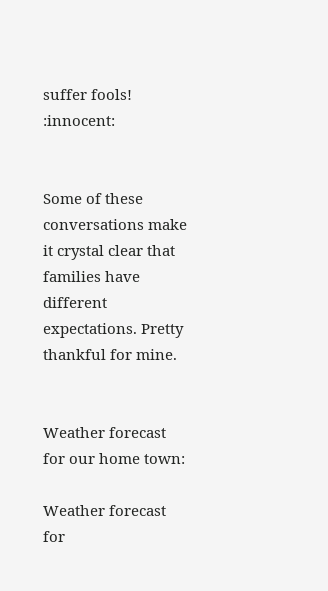suffer fools! :innocent:


Some of these conversations make it crystal clear that families have different expectations. Pretty thankful for mine.


Weather forecast for our home town:

Weather forecast for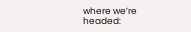where we’re headed: